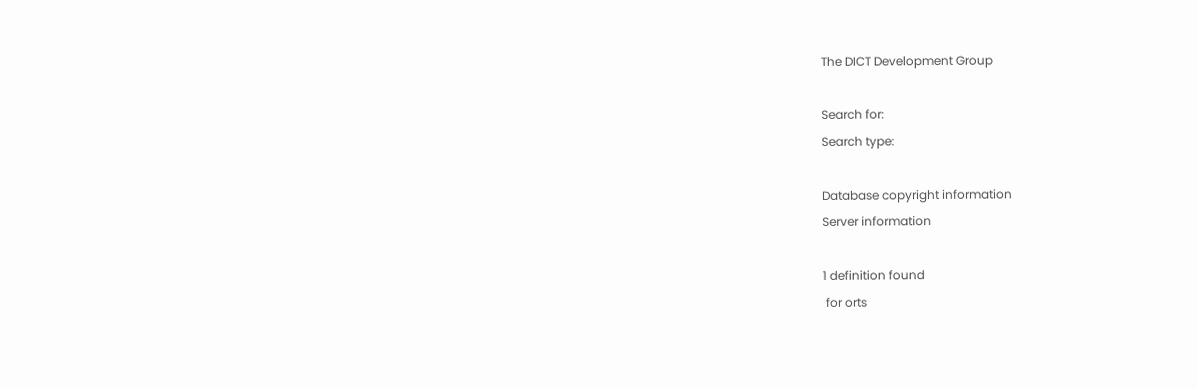The DICT Development Group

Search for:
Search type:

Database copyright information
Server information

1 definition found
 for orts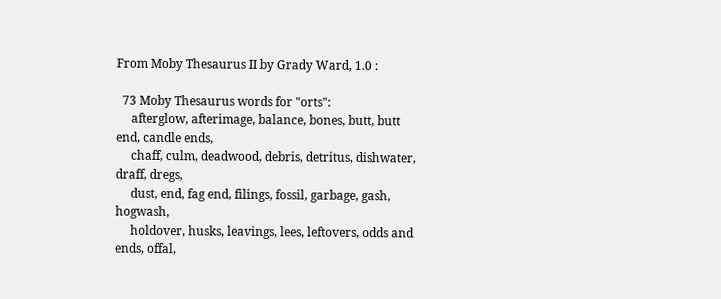From Moby Thesaurus II by Grady Ward, 1.0 :

  73 Moby Thesaurus words for "orts":
     afterglow, afterimage, balance, bones, butt, butt end, candle ends,
     chaff, culm, deadwood, debris, detritus, dishwater, draff, dregs,
     dust, end, fag end, filings, fossil, garbage, gash, hogwash,
     holdover, husks, leavings, lees, leftovers, odds and ends, offal,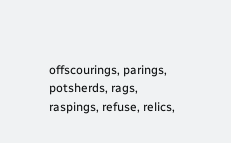offscourings, parings, potsherds, rags, raspings, refuse, relics,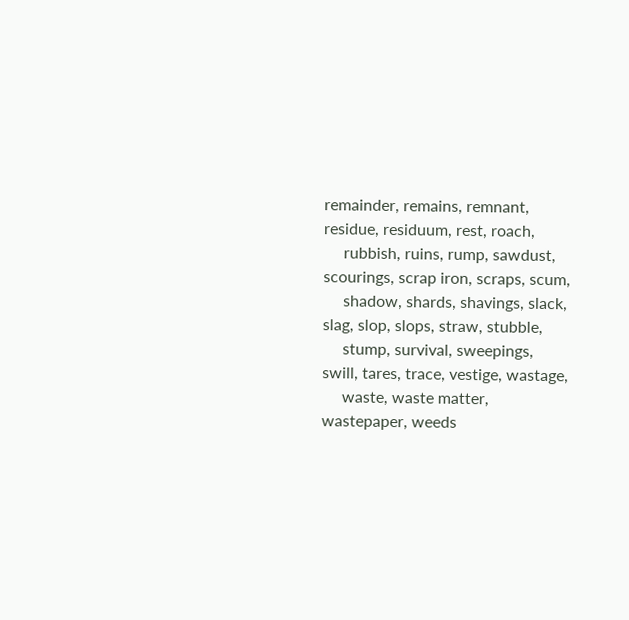remainder, remains, remnant, residue, residuum, rest, roach,
     rubbish, ruins, rump, sawdust, scourings, scrap iron, scraps, scum,
     shadow, shards, shavings, slack, slag, slop, slops, straw, stubble,
     stump, survival, sweepings, swill, tares, trace, vestige, wastage,
     waste, waste matter, wastepaper, weeds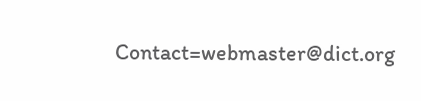Contact=webmaster@dict.org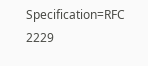Specification=RFC 2229